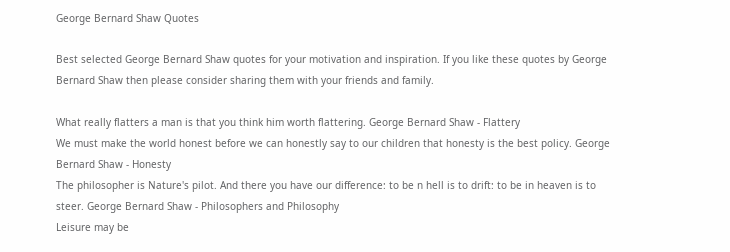George Bernard Shaw Quotes

Best selected George Bernard Shaw quotes for your motivation and inspiration. If you like these quotes by George Bernard Shaw then please consider sharing them with your friends and family.

What really flatters a man is that you think him worth flattering. George Bernard Shaw - Flattery
We must make the world honest before we can honestly say to our children that honesty is the best policy. George Bernard Shaw - Honesty
The philosopher is Nature's pilot. And there you have our difference: to be n hell is to drift: to be in heaven is to steer. George Bernard Shaw - Philosophers and Philosophy
Leisure may be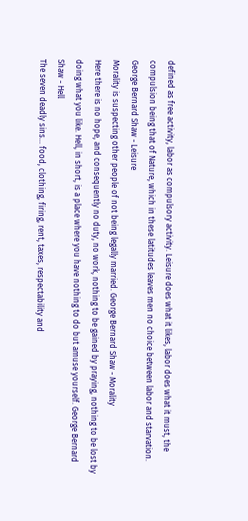defined as free activity, labor as compulsory activity. Leisure does what it likes, labor does what it must, the compulsion being that of Nature, which in these latitudes leaves men no choice between labor and starvation. George Bernard Shaw - Leisure
Morality is suspecting other people of not being legally married. George Bernard Shaw - Morality
Here there is no hope, and consequently no duty, no work, nothing to be gained by praying, nothing to be lost by doing what you like. Hell, in short, is a place where you have nothing to do but amuse yourself. George Bernard Shaw - Hell
The seven deadly sins... food, clothing, firing, rent, taxes, respectability and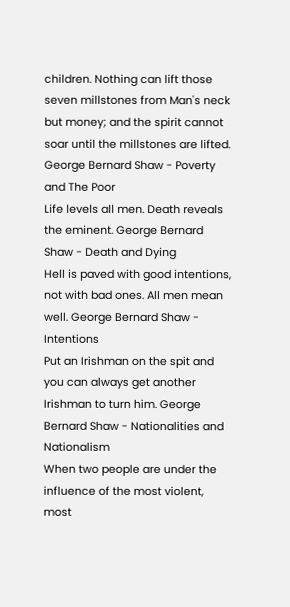children. Nothing can lift those seven millstones from Man's neck but money; and the spirit cannot soar until the millstones are lifted. George Bernard Shaw - Poverty and The Poor
Life levels all men. Death reveals the eminent. George Bernard Shaw - Death and Dying
Hell is paved with good intentions, not with bad ones. All men mean well. George Bernard Shaw - Intentions
Put an Irishman on the spit and you can always get another Irishman to turn him. George Bernard Shaw - Nationalities and Nationalism
When two people are under the influence of the most violent, most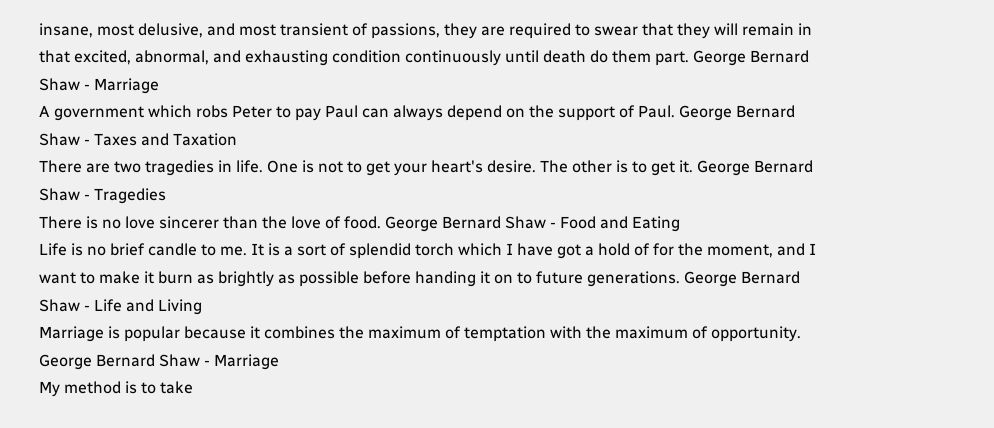insane, most delusive, and most transient of passions, they are required to swear that they will remain in that excited, abnormal, and exhausting condition continuously until death do them part. George Bernard Shaw - Marriage
A government which robs Peter to pay Paul can always depend on the support of Paul. George Bernard Shaw - Taxes and Taxation
There are two tragedies in life. One is not to get your heart's desire. The other is to get it. George Bernard Shaw - Tragedies
There is no love sincerer than the love of food. George Bernard Shaw - Food and Eating
Life is no brief candle to me. It is a sort of splendid torch which I have got a hold of for the moment, and I want to make it burn as brightly as possible before handing it on to future generations. George Bernard Shaw - Life and Living
Marriage is popular because it combines the maximum of temptation with the maximum of opportunity. George Bernard Shaw - Marriage
My method is to take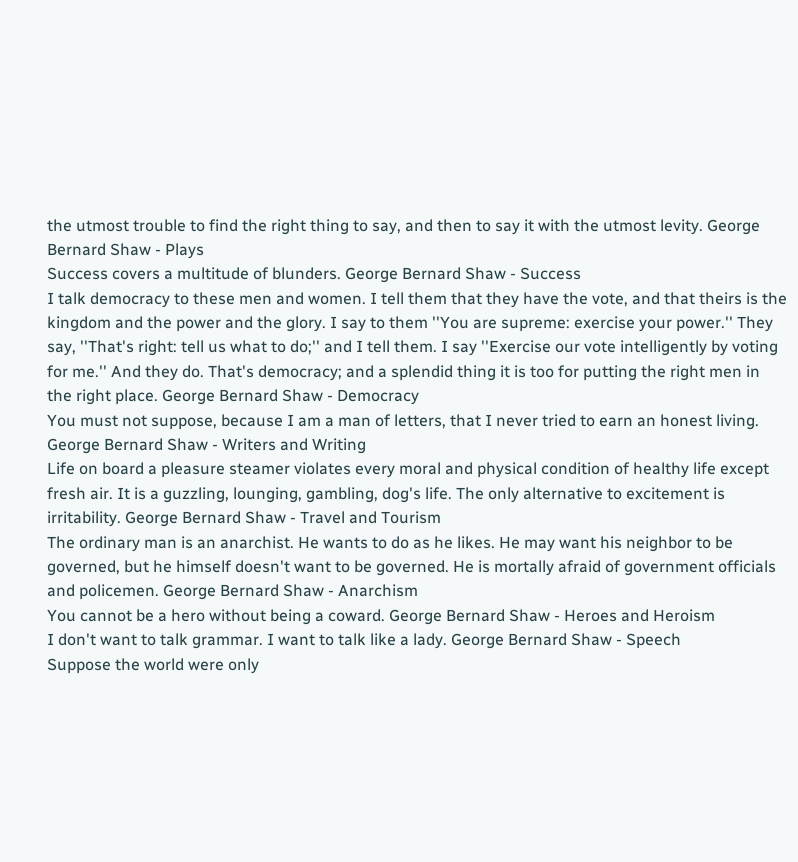the utmost trouble to find the right thing to say, and then to say it with the utmost levity. George Bernard Shaw - Plays
Success covers a multitude of blunders. George Bernard Shaw - Success
I talk democracy to these men and women. I tell them that they have the vote, and that theirs is the kingdom and the power and the glory. I say to them ''You are supreme: exercise your power.'' They say, ''That's right: tell us what to do;'' and I tell them. I say ''Exercise our vote intelligently by voting for me.'' And they do. That's democracy; and a splendid thing it is too for putting the right men in the right place. George Bernard Shaw - Democracy
You must not suppose, because I am a man of letters, that I never tried to earn an honest living. George Bernard Shaw - Writers and Writing
Life on board a pleasure steamer violates every moral and physical condition of healthy life except fresh air. It is a guzzling, lounging, gambling, dog's life. The only alternative to excitement is irritability. George Bernard Shaw - Travel and Tourism
The ordinary man is an anarchist. He wants to do as he likes. He may want his neighbor to be governed, but he himself doesn't want to be governed. He is mortally afraid of government officials and policemen. George Bernard Shaw - Anarchism
You cannot be a hero without being a coward. George Bernard Shaw - Heroes and Heroism
I don't want to talk grammar. I want to talk like a lady. George Bernard Shaw - Speech
Suppose the world were only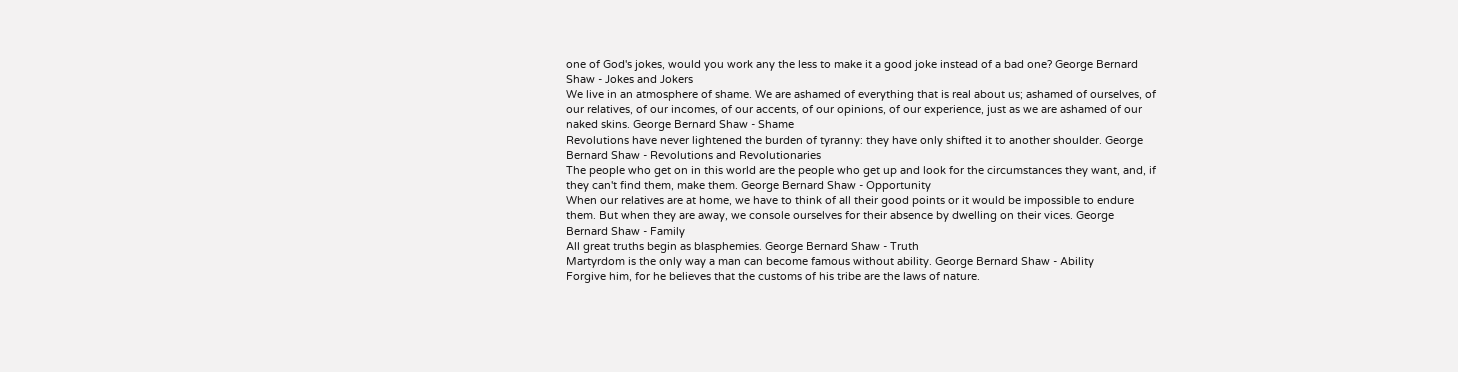one of God's jokes, would you work any the less to make it a good joke instead of a bad one? George Bernard Shaw - Jokes and Jokers
We live in an atmosphere of shame. We are ashamed of everything that is real about us; ashamed of ourselves, of our relatives, of our incomes, of our accents, of our opinions, of our experience, just as we are ashamed of our naked skins. George Bernard Shaw - Shame
Revolutions have never lightened the burden of tyranny: they have only shifted it to another shoulder. George Bernard Shaw - Revolutions and Revolutionaries
The people who get on in this world are the people who get up and look for the circumstances they want, and, if they can't find them, make them. George Bernard Shaw - Opportunity
When our relatives are at home, we have to think of all their good points or it would be impossible to endure them. But when they are away, we console ourselves for their absence by dwelling on their vices. George Bernard Shaw - Family
All great truths begin as blasphemies. George Bernard Shaw - Truth
Martyrdom is the only way a man can become famous without ability. George Bernard Shaw - Ability
Forgive him, for he believes that the customs of his tribe are the laws of nature.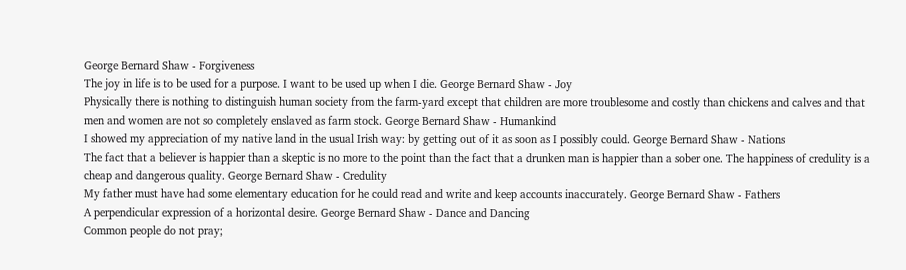George Bernard Shaw - Forgiveness
The joy in life is to be used for a purpose. I want to be used up when I die. George Bernard Shaw - Joy
Physically there is nothing to distinguish human society from the farm-yard except that children are more troublesome and costly than chickens and calves and that men and women are not so completely enslaved as farm stock. George Bernard Shaw - Humankind
I showed my appreciation of my native land in the usual Irish way: by getting out of it as soon as I possibly could. George Bernard Shaw - Nations
The fact that a believer is happier than a skeptic is no more to the point than the fact that a drunken man is happier than a sober one. The happiness of credulity is a cheap and dangerous quality. George Bernard Shaw - Credulity
My father must have had some elementary education for he could read and write and keep accounts inaccurately. George Bernard Shaw - Fathers
A perpendicular expression of a horizontal desire. George Bernard Shaw - Dance and Dancing
Common people do not pray;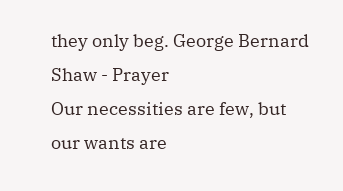they only beg. George Bernard Shaw - Prayer
Our necessities are few, but our wants are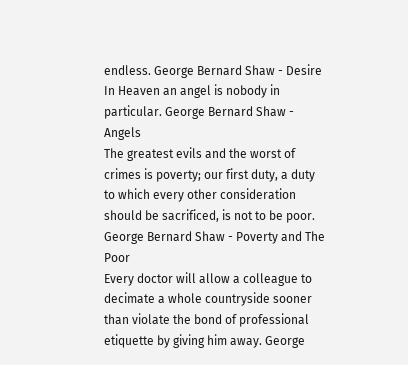endless. George Bernard Shaw - Desire
In Heaven an angel is nobody in particular. George Bernard Shaw - Angels
The greatest evils and the worst of crimes is poverty; our first duty, a duty to which every other consideration should be sacrificed, is not to be poor. George Bernard Shaw - Poverty and The Poor
Every doctor will allow a colleague to decimate a whole countryside sooner than violate the bond of professional etiquette by giving him away. George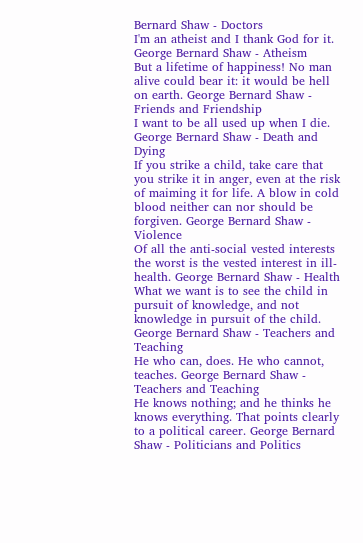Bernard Shaw - Doctors
I'm an atheist and I thank God for it. George Bernard Shaw - Atheism
But a lifetime of happiness! No man alive could bear it: it would be hell on earth. George Bernard Shaw - Friends and Friendship
I want to be all used up when I die. George Bernard Shaw - Death and Dying
If you strike a child, take care that you strike it in anger, even at the risk of maiming it for life. A blow in cold blood neither can nor should be forgiven. George Bernard Shaw - Violence
Of all the anti-social vested interests the worst is the vested interest in ill-health. George Bernard Shaw - Health
What we want is to see the child in pursuit of knowledge, and not knowledge in pursuit of the child. George Bernard Shaw - Teachers and Teaching
He who can, does. He who cannot, teaches. George Bernard Shaw - Teachers and Teaching
He knows nothing; and he thinks he knows everything. That points clearly to a political career. George Bernard Shaw - Politicians and Politics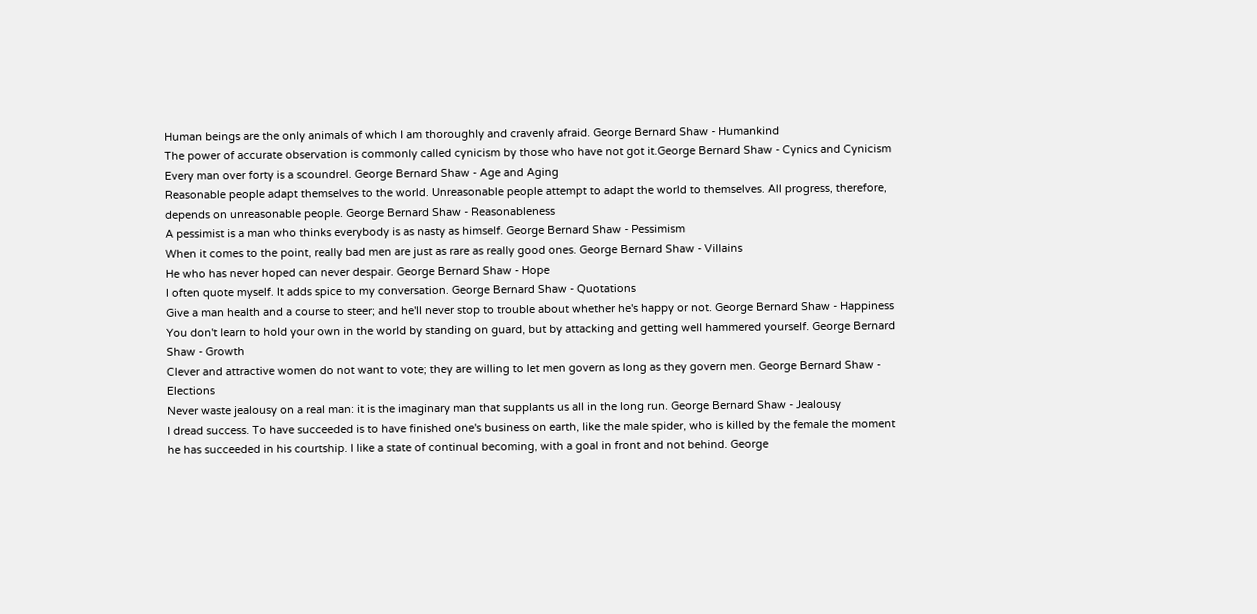Human beings are the only animals of which I am thoroughly and cravenly afraid. George Bernard Shaw - Humankind
The power of accurate observation is commonly called cynicism by those who have not got it.George Bernard Shaw - Cynics and Cynicism
Every man over forty is a scoundrel. George Bernard Shaw - Age and Aging
Reasonable people adapt themselves to the world. Unreasonable people attempt to adapt the world to themselves. All progress, therefore, depends on unreasonable people. George Bernard Shaw - Reasonableness
A pessimist is a man who thinks everybody is as nasty as himself. George Bernard Shaw - Pessimism
When it comes to the point, really bad men are just as rare as really good ones. George Bernard Shaw - Villains
He who has never hoped can never despair. George Bernard Shaw - Hope
I often quote myself. It adds spice to my conversation. George Bernard Shaw - Quotations
Give a man health and a course to steer; and he'll never stop to trouble about whether he's happy or not. George Bernard Shaw - Happiness
You don't learn to hold your own in the world by standing on guard, but by attacking and getting well hammered yourself. George Bernard Shaw - Growth
Clever and attractive women do not want to vote; they are willing to let men govern as long as they govern men. George Bernard Shaw - Elections
Never waste jealousy on a real man: it is the imaginary man that supplants us all in the long run. George Bernard Shaw - Jealousy
I dread success. To have succeeded is to have finished one's business on earth, like the male spider, who is killed by the female the moment he has succeeded in his courtship. I like a state of continual becoming, with a goal in front and not behind. George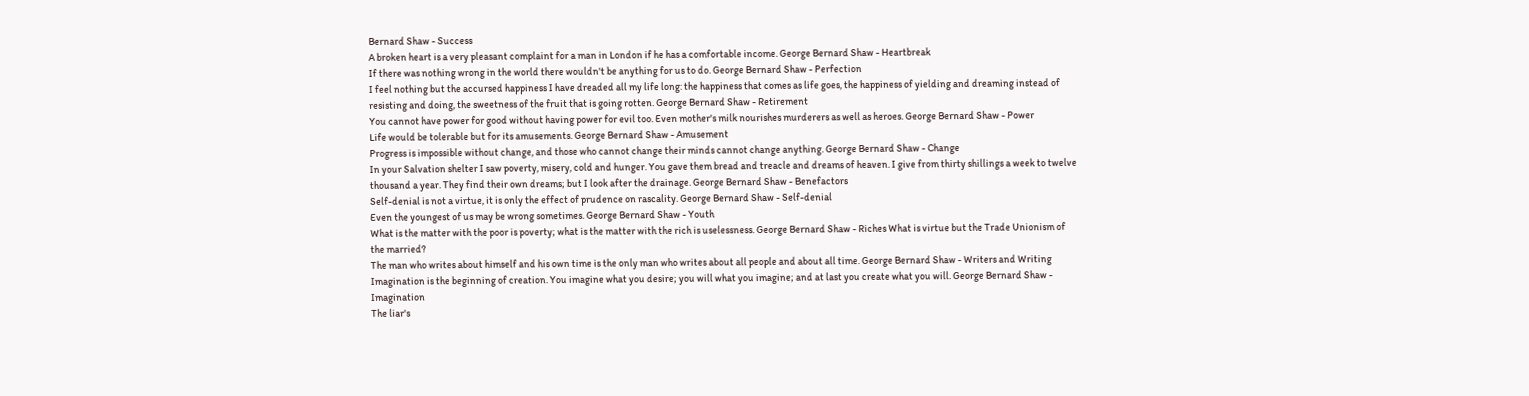Bernard Shaw - Success
A broken heart is a very pleasant complaint for a man in London if he has a comfortable income. George Bernard Shaw - Heartbreak
If there was nothing wrong in the world there wouldn't be anything for us to do. George Bernard Shaw - Perfection
I feel nothing but the accursed happiness I have dreaded all my life long: the happiness that comes as life goes, the happiness of yielding and dreaming instead of resisting and doing, the sweetness of the fruit that is going rotten. George Bernard Shaw - Retirement
You cannot have power for good without having power for evil too. Even mother's milk nourishes murderers as well as heroes. George Bernard Shaw - Power
Life would be tolerable but for its amusements. George Bernard Shaw - Amusement
Progress is impossible without change, and those who cannot change their minds cannot change anything. George Bernard Shaw - Change
In your Salvation shelter I saw poverty, misery, cold and hunger. You gave them bread and treacle and dreams of heaven. I give from thirty shillings a week to twelve thousand a year. They find their own dreams; but I look after the drainage. George Bernard Shaw - Benefactors
Self-denial is not a virtue, it is only the effect of prudence on rascality. George Bernard Shaw - Self-denial
Even the youngest of us may be wrong sometimes. George Bernard Shaw - Youth
What is the matter with the poor is poverty; what is the matter with the rich is uselessness. George Bernard Shaw - Riches What is virtue but the Trade Unionism of the married?
The man who writes about himself and his own time is the only man who writes about all people and about all time. George Bernard Shaw - Writers and Writing
Imagination is the beginning of creation. You imagine what you desire; you will what you imagine; and at last you create what you will. George Bernard Shaw - Imagination
The liar's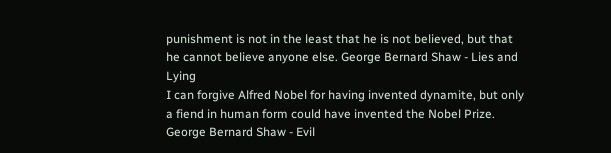punishment is not in the least that he is not believed, but that he cannot believe anyone else. George Bernard Shaw - Lies and Lying
I can forgive Alfred Nobel for having invented dynamite, but only a fiend in human form could have invented the Nobel Prize. George Bernard Shaw - Evil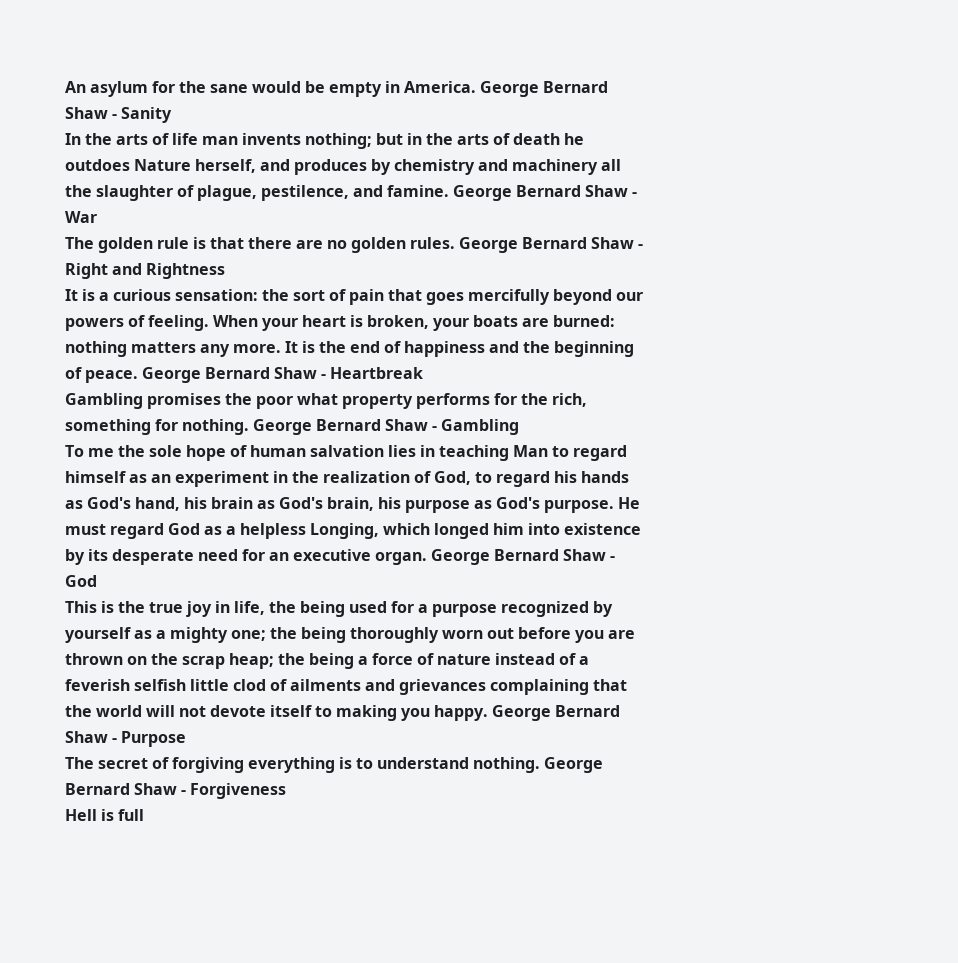An asylum for the sane would be empty in America. George Bernard Shaw - Sanity
In the arts of life man invents nothing; but in the arts of death he outdoes Nature herself, and produces by chemistry and machinery all the slaughter of plague, pestilence, and famine. George Bernard Shaw - War
The golden rule is that there are no golden rules. George Bernard Shaw - Right and Rightness
It is a curious sensation: the sort of pain that goes mercifully beyond our powers of feeling. When your heart is broken, your boats are burned: nothing matters any more. It is the end of happiness and the beginning of peace. George Bernard Shaw - Heartbreak
Gambling promises the poor what property performs for the rich, something for nothing. George Bernard Shaw - Gambling
To me the sole hope of human salvation lies in teaching Man to regard himself as an experiment in the realization of God, to regard his hands as God's hand, his brain as God's brain, his purpose as God's purpose. He must regard God as a helpless Longing, which longed him into existence by its desperate need for an executive organ. George Bernard Shaw - God
This is the true joy in life, the being used for a purpose recognized by yourself as a mighty one; the being thoroughly worn out before you are thrown on the scrap heap; the being a force of nature instead of a feverish selfish little clod of ailments and grievances complaining that the world will not devote itself to making you happy. George Bernard Shaw - Purpose
The secret of forgiving everything is to understand nothing. George Bernard Shaw - Forgiveness
Hell is full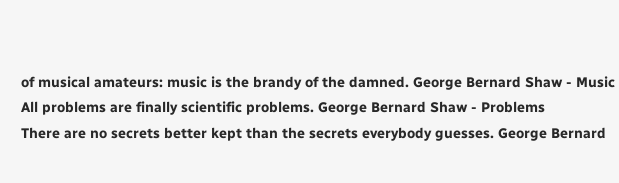of musical amateurs: music is the brandy of the damned. George Bernard Shaw - Music
All problems are finally scientific problems. George Bernard Shaw - Problems
There are no secrets better kept than the secrets everybody guesses. George Bernard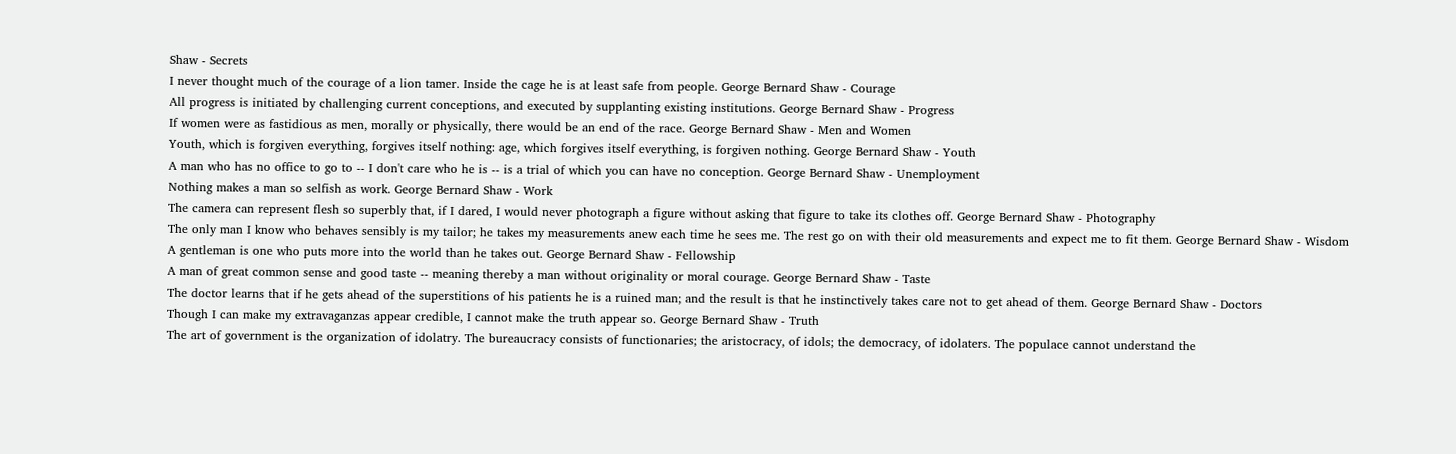Shaw - Secrets
I never thought much of the courage of a lion tamer. Inside the cage he is at least safe from people. George Bernard Shaw - Courage
All progress is initiated by challenging current conceptions, and executed by supplanting existing institutions. George Bernard Shaw - Progress
If women were as fastidious as men, morally or physically, there would be an end of the race. George Bernard Shaw - Men and Women
Youth, which is forgiven everything, forgives itself nothing: age, which forgives itself everything, is forgiven nothing. George Bernard Shaw - Youth
A man who has no office to go to -- I don't care who he is -- is a trial of which you can have no conception. George Bernard Shaw - Unemployment
Nothing makes a man so selfish as work. George Bernard Shaw - Work
The camera can represent flesh so superbly that, if I dared, I would never photograph a figure without asking that figure to take its clothes off. George Bernard Shaw - Photography
The only man I know who behaves sensibly is my tailor; he takes my measurements anew each time he sees me. The rest go on with their old measurements and expect me to fit them. George Bernard Shaw - Wisdom
A gentleman is one who puts more into the world than he takes out. George Bernard Shaw - Fellowship
A man of great common sense and good taste -- meaning thereby a man without originality or moral courage. George Bernard Shaw - Taste
The doctor learns that if he gets ahead of the superstitions of his patients he is a ruined man; and the result is that he instinctively takes care not to get ahead of them. George Bernard Shaw - Doctors
Though I can make my extravaganzas appear credible, I cannot make the truth appear so. George Bernard Shaw - Truth
The art of government is the organization of idolatry. The bureaucracy consists of functionaries; the aristocracy, of idols; the democracy, of idolaters. The populace cannot understand the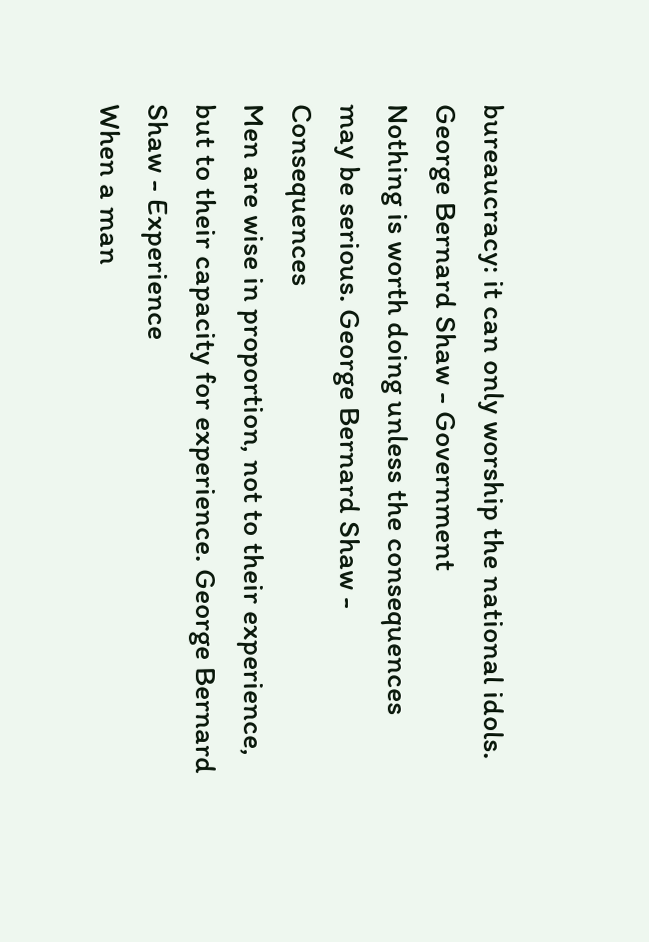bureaucracy: it can only worship the national idols. George Bernard Shaw - Government
Nothing is worth doing unless the consequences may be serious. George Bernard Shaw - Consequences
Men are wise in proportion, not to their experience, but to their capacity for experience. George Bernard Shaw - Experience
When a man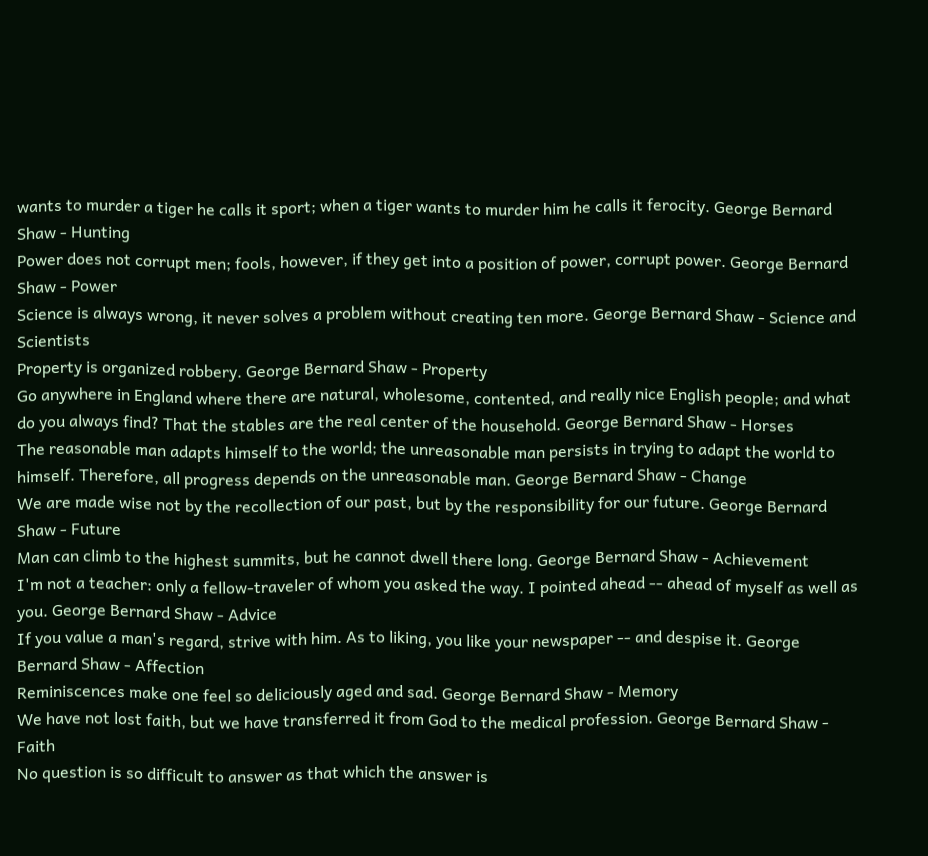wants to murder a tiger he calls it sport; when a tiger wants to murder him he calls it ferocity. George Bernard Shaw - Hunting
Power does not corrupt men; fools, however, if they get into a position of power, corrupt power. George Bernard Shaw - Power
Science is always wrong, it never solves a problem without creating ten more. George Bernard Shaw - Science and Scientists
Property is organized robbery. George Bernard Shaw - Property
Go anywhere in England where there are natural, wholesome, contented, and really nice English people; and what do you always find? That the stables are the real center of the household. George Bernard Shaw - Horses
The reasonable man adapts himself to the world; the unreasonable man persists in trying to adapt the world to himself. Therefore, all progress depends on the unreasonable man. George Bernard Shaw - Change
We are made wise not by the recollection of our past, but by the responsibility for our future. George Bernard Shaw - Future
Man can climb to the highest summits, but he cannot dwell there long. George Bernard Shaw - Achievement
I'm not a teacher: only a fellow-traveler of whom you asked the way. I pointed ahead -- ahead of myself as well as you. George Bernard Shaw - Advice
If you value a man's regard, strive with him. As to liking, you like your newspaper -- and despise it. George Bernard Shaw - Affection
Reminiscences make one feel so deliciously aged and sad. George Bernard Shaw - Memory
We have not lost faith, but we have transferred it from God to the medical profession. George Bernard Shaw - Faith
No question is so difficult to answer as that which the answer is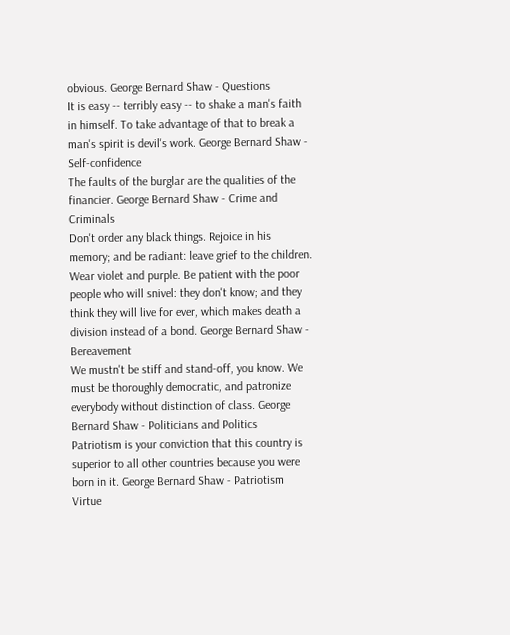obvious. George Bernard Shaw - Questions
It is easy -- terribly easy -- to shake a man's faith in himself. To take advantage of that to break a man's spirit is devil's work. George Bernard Shaw - Self-confidence
The faults of the burglar are the qualities of the financier. George Bernard Shaw - Crime and Criminals
Don't order any black things. Rejoice in his memory; and be radiant: leave grief to the children. Wear violet and purple. Be patient with the poor people who will snivel: they don't know; and they think they will live for ever, which makes death a division instead of a bond. George Bernard Shaw - Bereavement
We mustn't be stiff and stand-off, you know. We must be thoroughly democratic, and patronize everybody without distinction of class. George Bernard Shaw - Politicians and Politics
Patriotism is your conviction that this country is superior to all other countries because you were born in it. George Bernard Shaw - Patriotism
Virtue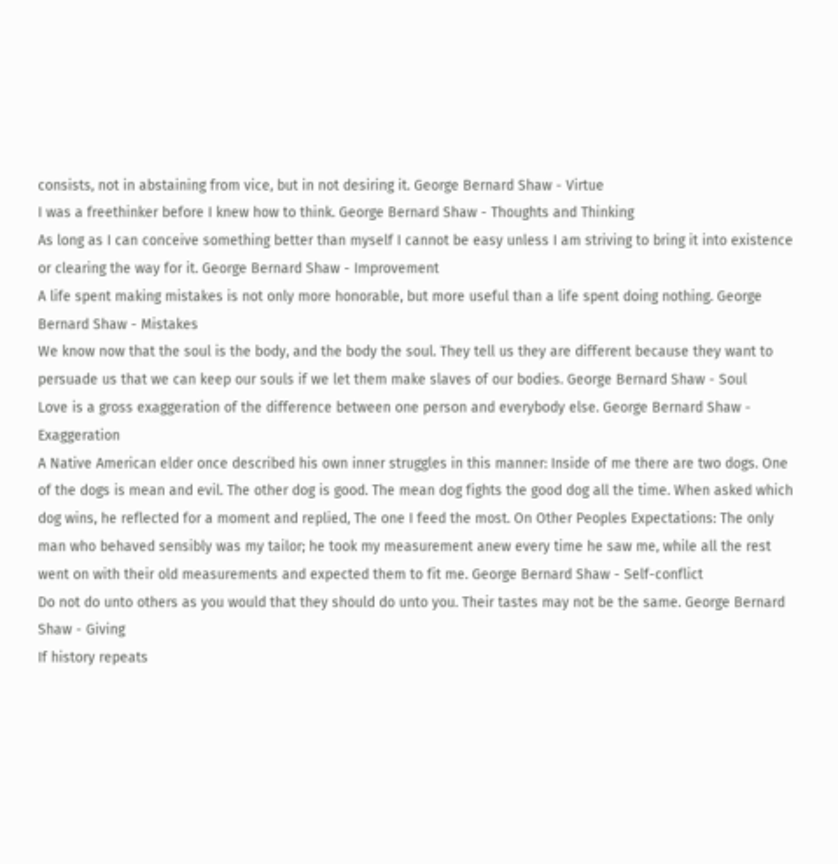consists, not in abstaining from vice, but in not desiring it. George Bernard Shaw - Virtue
I was a freethinker before I knew how to think. George Bernard Shaw - Thoughts and Thinking
As long as I can conceive something better than myself I cannot be easy unless I am striving to bring it into existence or clearing the way for it. George Bernard Shaw - Improvement
A life spent making mistakes is not only more honorable, but more useful than a life spent doing nothing. George Bernard Shaw - Mistakes
We know now that the soul is the body, and the body the soul. They tell us they are different because they want to persuade us that we can keep our souls if we let them make slaves of our bodies. George Bernard Shaw - Soul
Love is a gross exaggeration of the difference between one person and everybody else. George Bernard Shaw - Exaggeration
A Native American elder once described his own inner struggles in this manner: Inside of me there are two dogs. One of the dogs is mean and evil. The other dog is good. The mean dog fights the good dog all the time. When asked which dog wins, he reflected for a moment and replied, The one I feed the most. On Other Peoples Expectations: The only man who behaved sensibly was my tailor; he took my measurement anew every time he saw me, while all the rest went on with their old measurements and expected them to fit me. George Bernard Shaw - Self-conflict
Do not do unto others as you would that they should do unto you. Their tastes may not be the same. George Bernard Shaw - Giving
If history repeats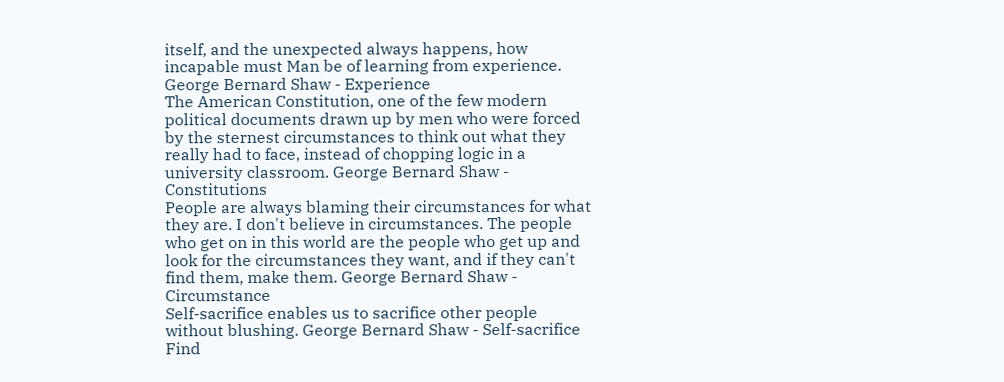itself, and the unexpected always happens, how incapable must Man be of learning from experience. George Bernard Shaw - Experience
The American Constitution, one of the few modern political documents drawn up by men who were forced by the sternest circumstances to think out what they really had to face, instead of chopping logic in a university classroom. George Bernard Shaw - Constitutions
People are always blaming their circumstances for what they are. I don't believe in circumstances. The people who get on in this world are the people who get up and look for the circumstances they want, and if they can't find them, make them. George Bernard Shaw - Circumstance
Self-sacrifice enables us to sacrifice other people without blushing. George Bernard Shaw - Self-sacrifice
Find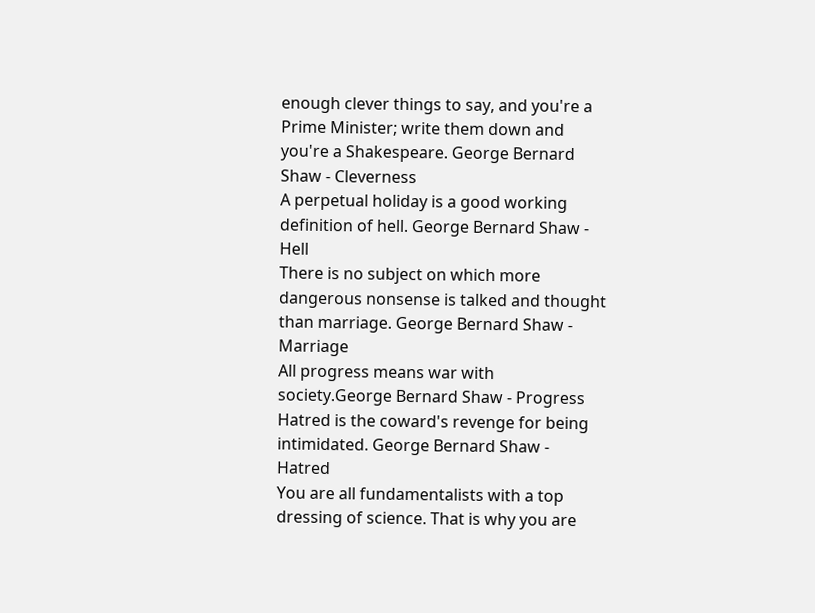enough clever things to say, and you're a Prime Minister; write them down and you're a Shakespeare. George Bernard Shaw - Cleverness
A perpetual holiday is a good working definition of hell. George Bernard Shaw - Hell
There is no subject on which more dangerous nonsense is talked and thought than marriage. George Bernard Shaw - Marriage
All progress means war with society.George Bernard Shaw - Progress
Hatred is the coward's revenge for being intimidated. George Bernard Shaw - Hatred
You are all fundamentalists with a top dressing of science. That is why you are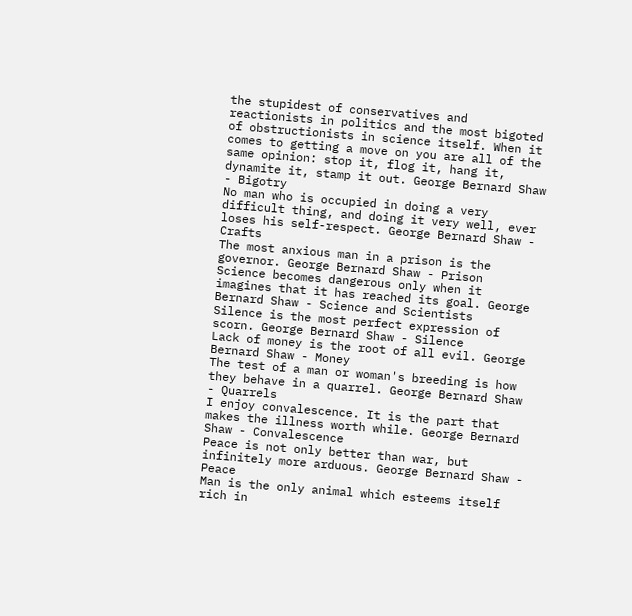the stupidest of conservatives and reactionists in politics and the most bigoted of obstructionists in science itself. When it comes to getting a move on you are all of the same opinion: stop it, flog it, hang it, dynamite it, stamp it out. George Bernard Shaw - Bigotry
No man who is occupied in doing a very difficult thing, and doing it very well, ever loses his self-respect. George Bernard Shaw - Crafts
The most anxious man in a prison is the governor. George Bernard Shaw - Prison
Science becomes dangerous only when it imagines that it has reached its goal. George Bernard Shaw - Science and Scientists
Silence is the most perfect expression of scorn. George Bernard Shaw - Silence
Lack of money is the root of all evil. George Bernard Shaw - Money
The test of a man or woman's breeding is how they behave in a quarrel. George Bernard Shaw - Quarrels
I enjoy convalescence. It is the part that makes the illness worth while. George Bernard Shaw - Convalescence
Peace is not only better than war, but infinitely more arduous. George Bernard Shaw - Peace
Man is the only animal which esteems itself rich in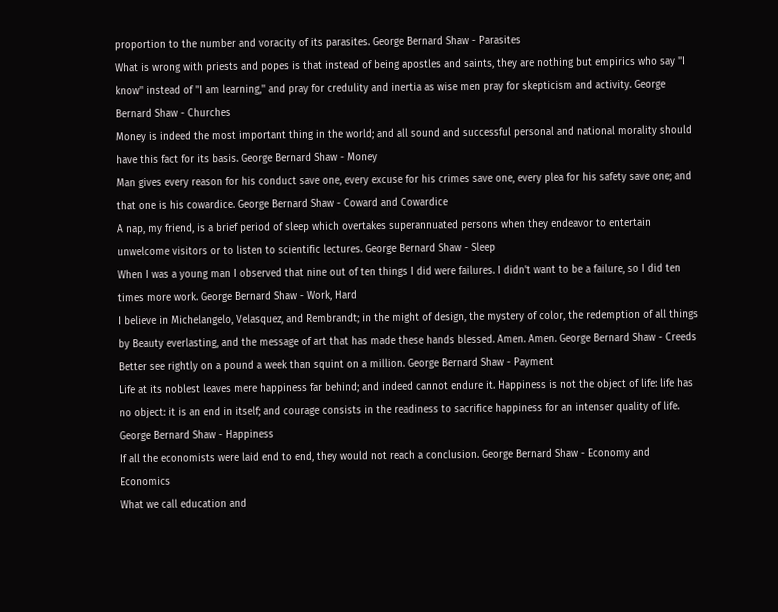proportion to the number and voracity of its parasites. George Bernard Shaw - Parasites
What is wrong with priests and popes is that instead of being apostles and saints, they are nothing but empirics who say ''I know'' instead of ''I am learning,'' and pray for credulity and inertia as wise men pray for skepticism and activity. George Bernard Shaw - Churches
Money is indeed the most important thing in the world; and all sound and successful personal and national morality should have this fact for its basis. George Bernard Shaw - Money
Man gives every reason for his conduct save one, every excuse for his crimes save one, every plea for his safety save one; and that one is his cowardice. George Bernard Shaw - Coward and Cowardice
A nap, my friend, is a brief period of sleep which overtakes superannuated persons when they endeavor to entertain unwelcome visitors or to listen to scientific lectures. George Bernard Shaw - Sleep
When I was a young man I observed that nine out of ten things I did were failures. I didn't want to be a failure, so I did ten times more work. George Bernard Shaw - Work, Hard
I believe in Michelangelo, Velasquez, and Rembrandt; in the might of design, the mystery of color, the redemption of all things by Beauty everlasting, and the message of art that has made these hands blessed. Amen. Amen. George Bernard Shaw - Creeds
Better see rightly on a pound a week than squint on a million. George Bernard Shaw - Payment
Life at its noblest leaves mere happiness far behind; and indeed cannot endure it. Happiness is not the object of life: life has no object: it is an end in itself; and courage consists in the readiness to sacrifice happiness for an intenser quality of life. George Bernard Shaw - Happiness
If all the economists were laid end to end, they would not reach a conclusion. George Bernard Shaw - Economy and Economics
What we call education and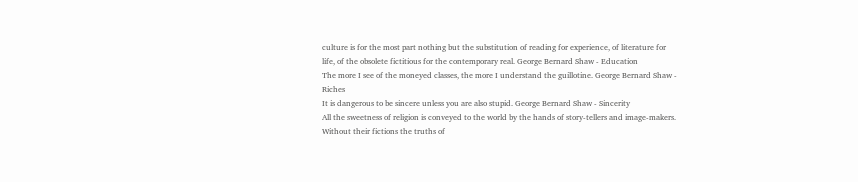culture is for the most part nothing but the substitution of reading for experience, of literature for life, of the obsolete fictitious for the contemporary real. George Bernard Shaw - Education
The more I see of the moneyed classes, the more I understand the guillotine. George Bernard Shaw - Riches
It is dangerous to be sincere unless you are also stupid. George Bernard Shaw - Sincerity
All the sweetness of religion is conveyed to the world by the hands of story-tellers and image-makers. Without their fictions the truths of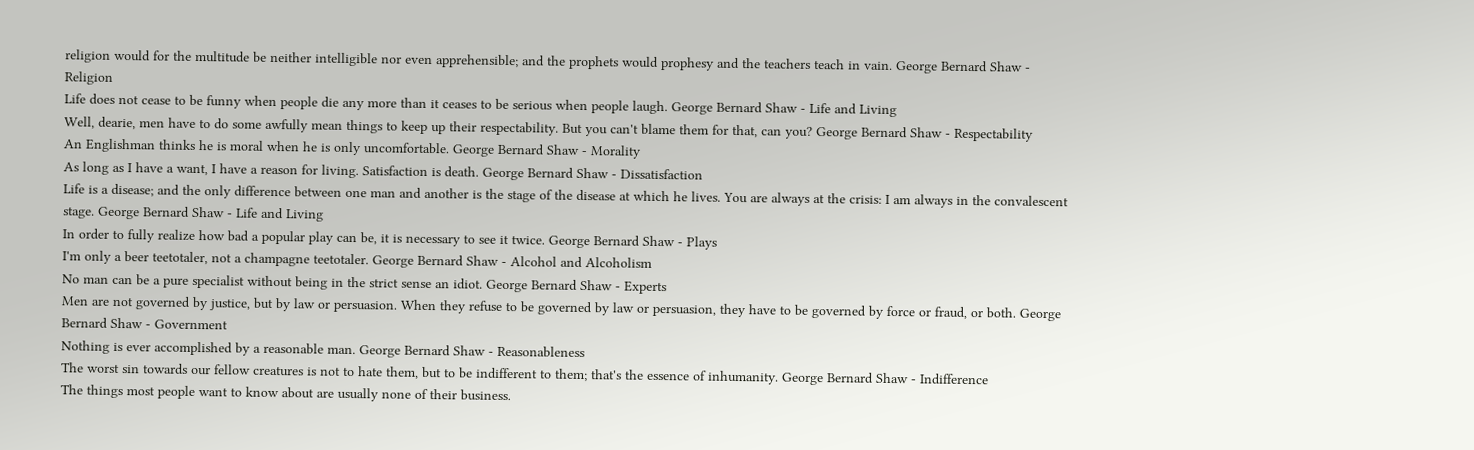religion would for the multitude be neither intelligible nor even apprehensible; and the prophets would prophesy and the teachers teach in vain. George Bernard Shaw - Religion
Life does not cease to be funny when people die any more than it ceases to be serious when people laugh. George Bernard Shaw - Life and Living
Well, dearie, men have to do some awfully mean things to keep up their respectability. But you can't blame them for that, can you? George Bernard Shaw - Respectability
An Englishman thinks he is moral when he is only uncomfortable. George Bernard Shaw - Morality
As long as I have a want, I have a reason for living. Satisfaction is death. George Bernard Shaw - Dissatisfaction
Life is a disease; and the only difference between one man and another is the stage of the disease at which he lives. You are always at the crisis: I am always in the convalescent stage. George Bernard Shaw - Life and Living
In order to fully realize how bad a popular play can be, it is necessary to see it twice. George Bernard Shaw - Plays
I'm only a beer teetotaler, not a champagne teetotaler. George Bernard Shaw - Alcohol and Alcoholism
No man can be a pure specialist without being in the strict sense an idiot. George Bernard Shaw - Experts
Men are not governed by justice, but by law or persuasion. When they refuse to be governed by law or persuasion, they have to be governed by force or fraud, or both. George Bernard Shaw - Government
Nothing is ever accomplished by a reasonable man. George Bernard Shaw - Reasonableness
The worst sin towards our fellow creatures is not to hate them, but to be indifferent to them; that's the essence of inhumanity. George Bernard Shaw - Indifference
The things most people want to know about are usually none of their business.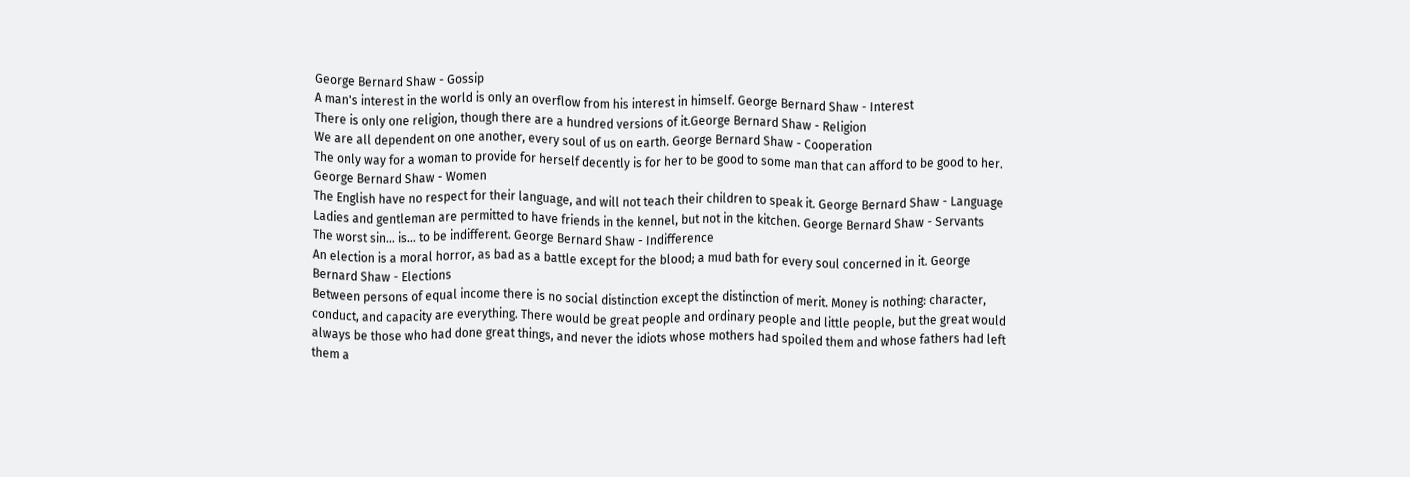George Bernard Shaw - Gossip
A man's interest in the world is only an overflow from his interest in himself. George Bernard Shaw - Interest
There is only one religion, though there are a hundred versions of it.George Bernard Shaw - Religion
We are all dependent on one another, every soul of us on earth. George Bernard Shaw - Cooperation
The only way for a woman to provide for herself decently is for her to be good to some man that can afford to be good to her. George Bernard Shaw - Women
The English have no respect for their language, and will not teach their children to speak it. George Bernard Shaw - Language
Ladies and gentleman are permitted to have friends in the kennel, but not in the kitchen. George Bernard Shaw - Servants
The worst sin... is... to be indifferent. George Bernard Shaw - Indifference
An election is a moral horror, as bad as a battle except for the blood; a mud bath for every soul concerned in it. George Bernard Shaw - Elections
Between persons of equal income there is no social distinction except the distinction of merit. Money is nothing: character, conduct, and capacity are everything. There would be great people and ordinary people and little people, but the great would always be those who had done great things, and never the idiots whose mothers had spoiled them and whose fathers had left them a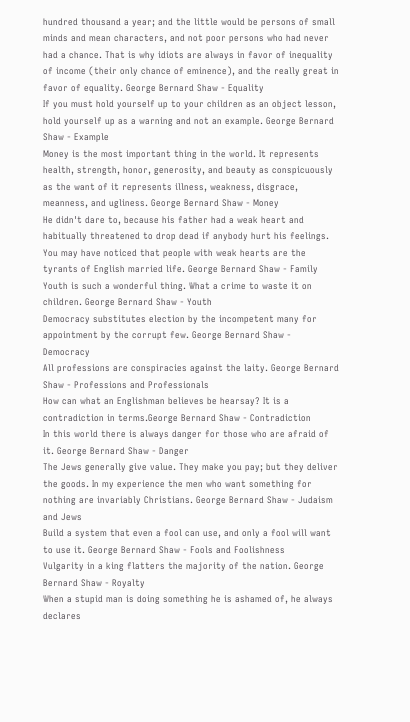hundred thousand a year; and the little would be persons of small minds and mean characters, and not poor persons who had never had a chance. That is why idiots are always in favor of inequality of income (their only chance of eminence), and the really great in favor of equality. George Bernard Shaw - Equality
If you must hold yourself up to your children as an object lesson, hold yourself up as a warning and not an example. George Bernard Shaw - Example
Money is the most important thing in the world. It represents health, strength, honor, generosity, and beauty as conspicuously as the want of it represents illness, weakness, disgrace, meanness, and ugliness. George Bernard Shaw - Money
He didn't dare to, because his father had a weak heart and habitually threatened to drop dead if anybody hurt his feelings. You may have noticed that people with weak hearts are the tyrants of English married life. George Bernard Shaw - Family
Youth is such a wonderful thing. What a crime to waste it on children. George Bernard Shaw - Youth
Democracy substitutes election by the incompetent many for appointment by the corrupt few. George Bernard Shaw - Democracy
All professions are conspiracies against the laity. George Bernard Shaw - Professions and Professionals
How can what an Englishman believes be hearsay? It is a contradiction in terms.George Bernard Shaw - Contradiction
In this world there is always danger for those who are afraid of it. George Bernard Shaw - Danger
The Jews generally give value. They make you pay; but they deliver the goods. In my experience the men who want something for nothing are invariably Christians. George Bernard Shaw - Judaism and Jews
Build a system that even a fool can use, and only a fool will want to use it. George Bernard Shaw - Fools and Foolishness
Vulgarity in a king flatters the majority of the nation. George Bernard Shaw - Royalty
When a stupid man is doing something he is ashamed of, he always declares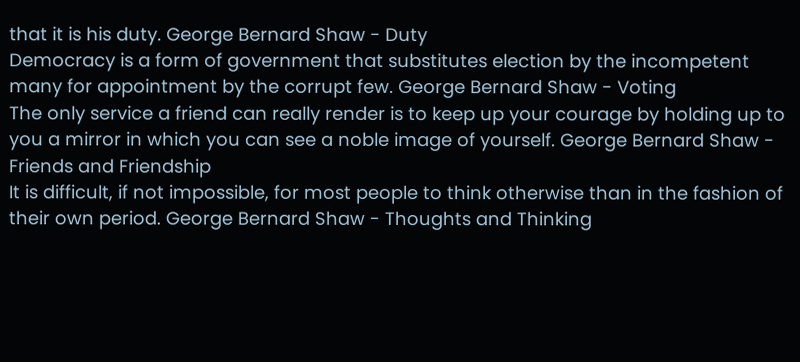that it is his duty. George Bernard Shaw - Duty
Democracy is a form of government that substitutes election by the incompetent many for appointment by the corrupt few. George Bernard Shaw - Voting
The only service a friend can really render is to keep up your courage by holding up to you a mirror in which you can see a noble image of yourself. George Bernard Shaw - Friends and Friendship
It is difficult, if not impossible, for most people to think otherwise than in the fashion of their own period. George Bernard Shaw - Thoughts and Thinking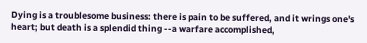Dying is a troublesome business: there is pain to be suffered, and it wrings one's heart; but death is a splendid thing --a warfare accomplished,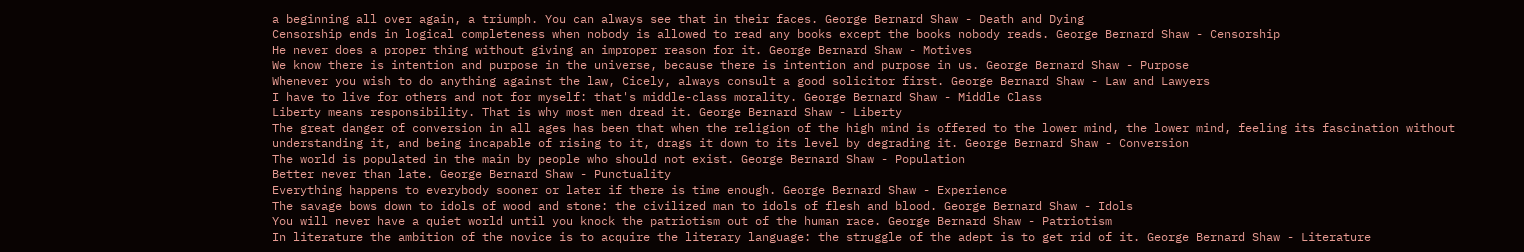a beginning all over again, a triumph. You can always see that in their faces. George Bernard Shaw - Death and Dying
Censorship ends in logical completeness when nobody is allowed to read any books except the books nobody reads. George Bernard Shaw - Censorship
He never does a proper thing without giving an improper reason for it. George Bernard Shaw - Motives
We know there is intention and purpose in the universe, because there is intention and purpose in us. George Bernard Shaw - Purpose
Whenever you wish to do anything against the law, Cicely, always consult a good solicitor first. George Bernard Shaw - Law and Lawyers
I have to live for others and not for myself: that's middle-class morality. George Bernard Shaw - Middle Class
Liberty means responsibility. That is why most men dread it. George Bernard Shaw - Liberty
The great danger of conversion in all ages has been that when the religion of the high mind is offered to the lower mind, the lower mind, feeling its fascination without understanding it, and being incapable of rising to it, drags it down to its level by degrading it. George Bernard Shaw - Conversion
The world is populated in the main by people who should not exist. George Bernard Shaw - Population
Better never than late. George Bernard Shaw - Punctuality
Everything happens to everybody sooner or later if there is time enough. George Bernard Shaw - Experience
The savage bows down to idols of wood and stone: the civilized man to idols of flesh and blood. George Bernard Shaw - Idols
You will never have a quiet world until you knock the patriotism out of the human race. George Bernard Shaw - Patriotism
In literature the ambition of the novice is to acquire the literary language: the struggle of the adept is to get rid of it. George Bernard Shaw - Literature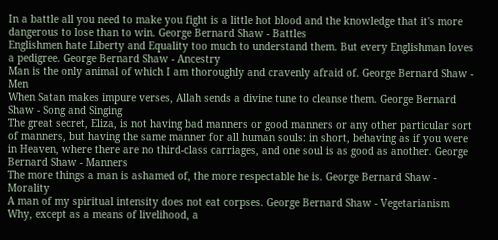In a battle all you need to make you fight is a little hot blood and the knowledge that it's more dangerous to lose than to win. George Bernard Shaw - Battles
Englishmen hate Liberty and Equality too much to understand them. But every Englishman loves a pedigree. George Bernard Shaw - Ancestry
Man is the only animal of which I am thoroughly and cravenly afraid of. George Bernard Shaw - Men
When Satan makes impure verses, Allah sends a divine tune to cleanse them. George Bernard Shaw - Song and Singing
The great secret, Eliza, is not having bad manners or good manners or any other particular sort of manners, but having the same manner for all human souls: in short, behaving as if you were in Heaven, where there are no third-class carriages, and one soul is as good as another. George Bernard Shaw - Manners
The more things a man is ashamed of, the more respectable he is. George Bernard Shaw - Morality
A man of my spiritual intensity does not eat corpses. George Bernard Shaw - Vegetarianism
Why, except as a means of livelihood, a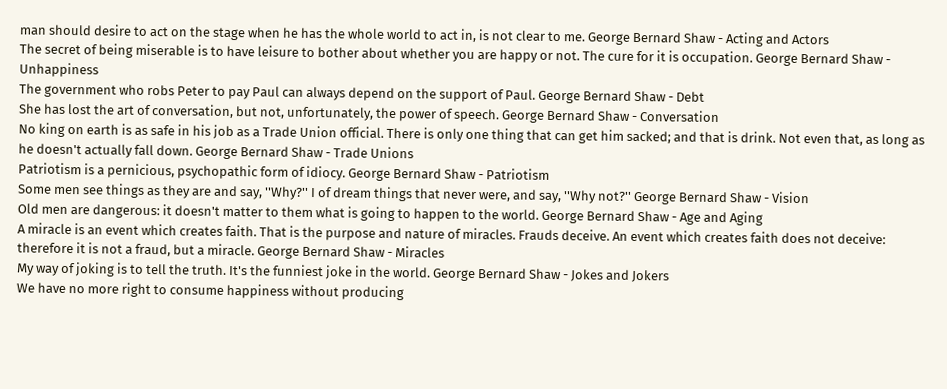man should desire to act on the stage when he has the whole world to act in, is not clear to me. George Bernard Shaw - Acting and Actors
The secret of being miserable is to have leisure to bother about whether you are happy or not. The cure for it is occupation. George Bernard Shaw - Unhappiness
The government who robs Peter to pay Paul can always depend on the support of Paul. George Bernard Shaw - Debt
She has lost the art of conversation, but not, unfortunately, the power of speech. George Bernard Shaw - Conversation
No king on earth is as safe in his job as a Trade Union official. There is only one thing that can get him sacked; and that is drink. Not even that, as long as he doesn't actually fall down. George Bernard Shaw - Trade Unions
Patriotism is a pernicious, psychopathic form of idiocy. George Bernard Shaw - Patriotism
Some men see things as they are and say, ''Why?'' I of dream things that never were, and say, ''Why not?'' George Bernard Shaw - Vision
Old men are dangerous: it doesn't matter to them what is going to happen to the world. George Bernard Shaw - Age and Aging
A miracle is an event which creates faith. That is the purpose and nature of miracles. Frauds deceive. An event which creates faith does not deceive: therefore it is not a fraud, but a miracle. George Bernard Shaw - Miracles
My way of joking is to tell the truth. It's the funniest joke in the world. George Bernard Shaw - Jokes and Jokers
We have no more right to consume happiness without producing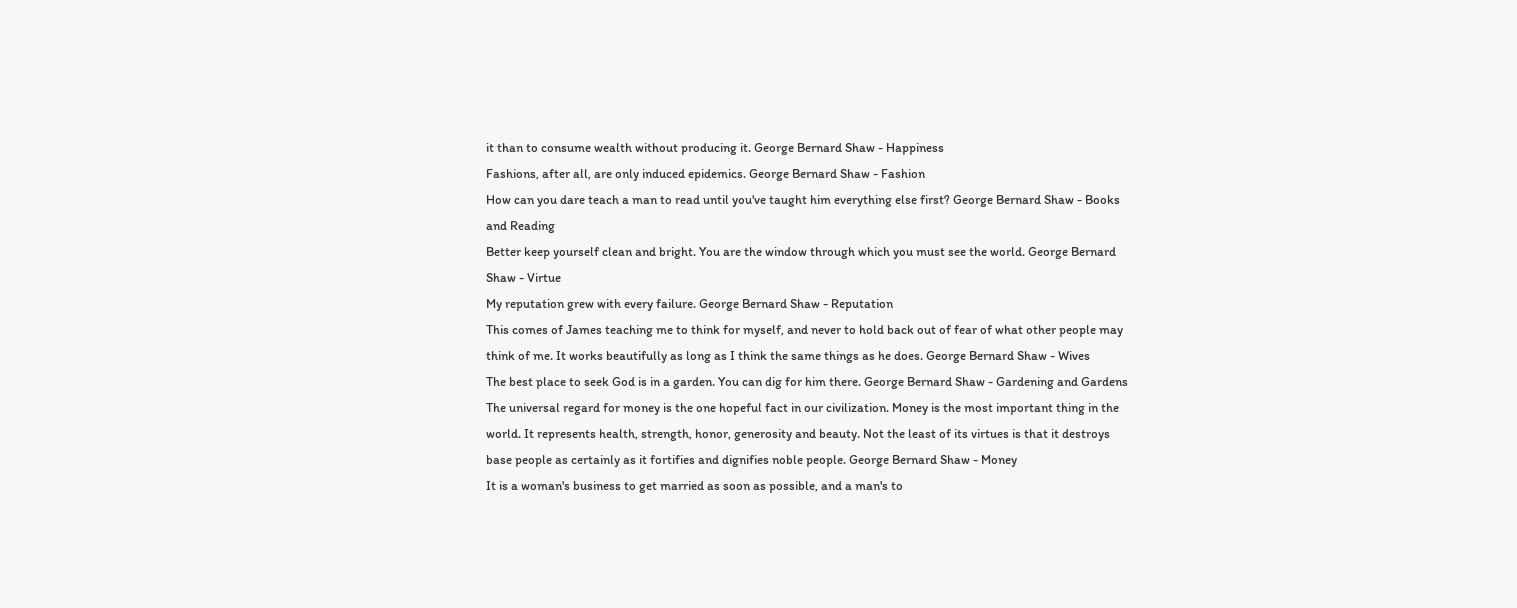it than to consume wealth without producing it. George Bernard Shaw - Happiness
Fashions, after all, are only induced epidemics. George Bernard Shaw - Fashion
How can you dare teach a man to read until you've taught him everything else first? George Bernard Shaw - Books and Reading
Better keep yourself clean and bright. You are the window through which you must see the world. George Bernard Shaw - Virtue
My reputation grew with every failure. George Bernard Shaw - Reputation
This comes of James teaching me to think for myself, and never to hold back out of fear of what other people may think of me. It works beautifully as long as I think the same things as he does. George Bernard Shaw - Wives
The best place to seek God is in a garden. You can dig for him there. George Bernard Shaw - Gardening and Gardens
The universal regard for money is the one hopeful fact in our civilization. Money is the most important thing in the world. It represents health, strength, honor, generosity and beauty. Not the least of its virtues is that it destroys base people as certainly as it fortifies and dignifies noble people. George Bernard Shaw - Money
It is a woman's business to get married as soon as possible, and a man's to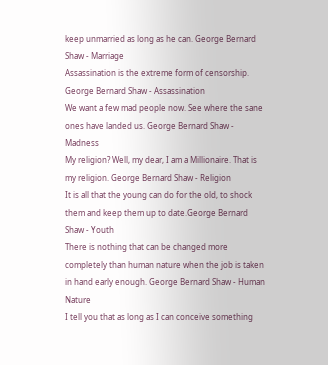keep unmarried as long as he can. George Bernard Shaw - Marriage
Assassination is the extreme form of censorship. George Bernard Shaw - Assassination
We want a few mad people now. See where the sane ones have landed us. George Bernard Shaw - Madness
My religion? Well, my dear, I am a Millionaire. That is my religion. George Bernard Shaw - Religion
It is all that the young can do for the old, to shock them and keep them up to date.George Bernard Shaw - Youth
There is nothing that can be changed more completely than human nature when the job is taken in hand early enough. George Bernard Shaw - Human Nature
I tell you that as long as I can conceive something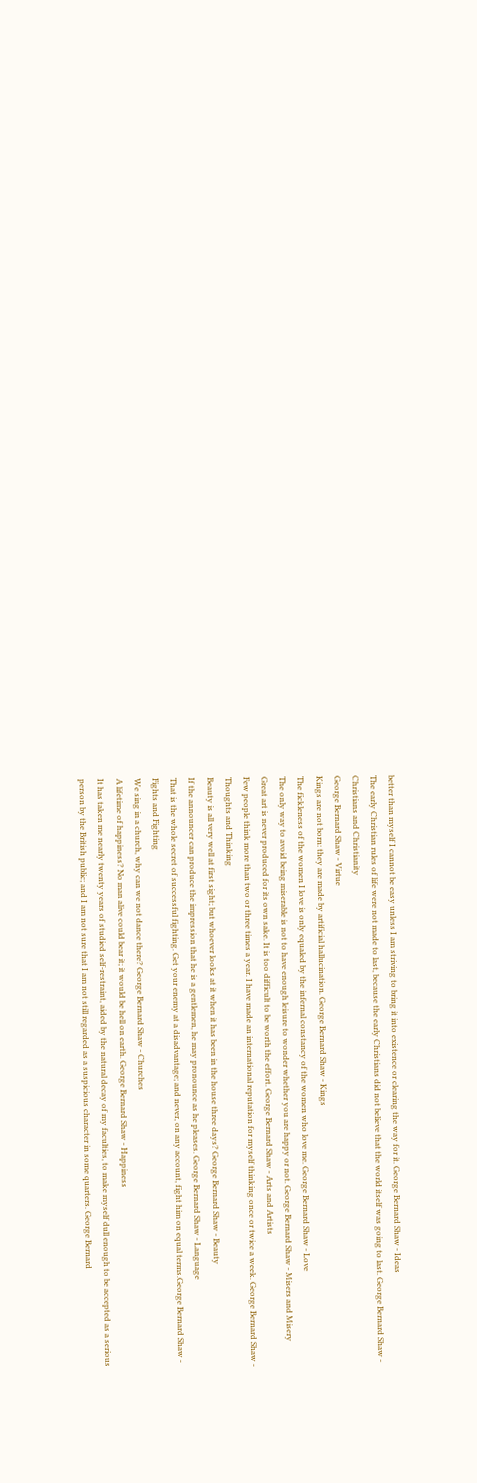better than myself I cannot be easy unless I am striving to bring it into existence or clearing the way for it. George Bernard Shaw - Ideas
The early Christian rules of life were not made to last, because the early Christians did not believe that the world itself was going to last. George Bernard Shaw - Christians and Christianity
George Bernard Shaw - Virtue
Kings are not born: they are made by artificial hallucination. George Bernard Shaw - Kings
The fickleness of the women I love is only equaled by the infernal constancy of the women who love me. George Bernard Shaw - Love
The only way to avoid being miserable is not to have enough leisure to wonder whether you are happy or not. George Bernard Shaw - Misers and Misery
Great art is never produced for its own sake. It is too difficult to be worth the effort. George Bernard Shaw - Arts and Artists
Few people think more than two or three times a year. I have made an international reputation for myself thinking once or twice a week. George Bernard Shaw - Thoughts and Thinking
Beauty is all very well at first sight; but whoever looks at it when it has been in the house three days? George Bernard Shaw - Beauty
If the announcer can produce the impression that he is a gentlemen, he may pronounce as he pleases. George Bernard Shaw - Language
That is the whole secret of successful fighting. Get your enemy at a disadvantage; and never, on any account, fight him on equal terms.George Bernard Shaw - Fights and Fighting
We sing in a church, why can we not dance there? George Bernard Shaw - Churches
A lifetime of happiness? No man alive could bear it; it would be hell on earth. George Bernard Shaw - Happiness
It has taken me nearly twenty years of studied self-restraint, aided by the natural decay of my faculties, to make myself dull enough to be accepted as a serious person by the British public; and I am not sure that I am not still regarded as a suspicious character in some quarters. George Bernard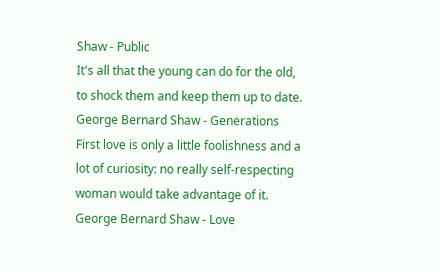Shaw - Public
It's all that the young can do for the old, to shock them and keep them up to date. George Bernard Shaw - Generations
First love is only a little foolishness and a lot of curiosity: no really self-respecting woman would take advantage of it. George Bernard Shaw - Love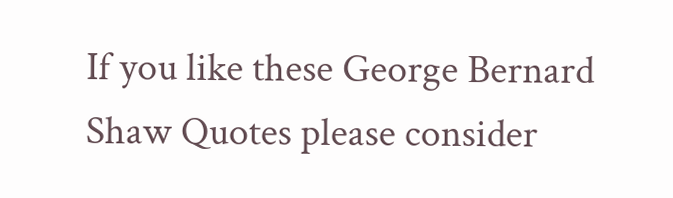If you like these George Bernard Shaw Quotes please consider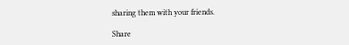sharing them with your friends.

Share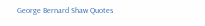George Bernard Shaw Quotes